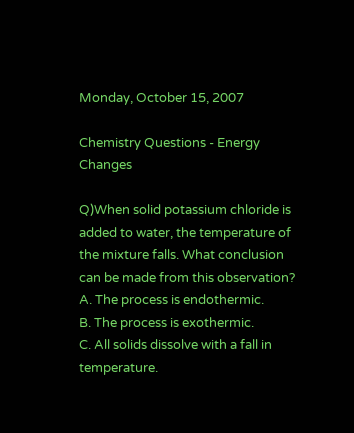Monday, October 15, 2007

Chemistry Questions - Energy Changes

Q)When solid potassium chloride is added to water, the temperature of the mixture falls. What conclusion can be made from this observation?
A. The process is endothermic.
B. The process is exothermic.
C. All solids dissolve with a fall in temperature.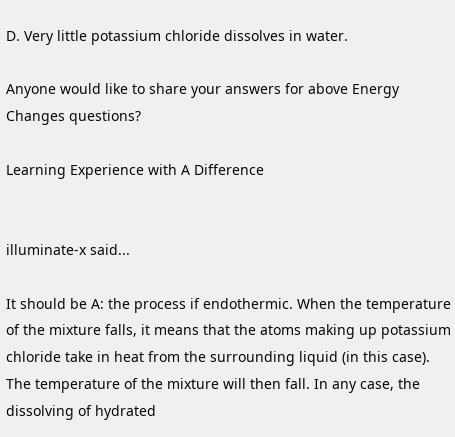D. Very little potassium chloride dissolves in water.

Anyone would like to share your answers for above Energy Changes questions?

Learning Experience with A Difference


illuminate-x said...

It should be A: the process if endothermic. When the temperature of the mixture falls, it means that the atoms making up potassium chloride take in heat from the surrounding liquid (in this case). The temperature of the mixture will then fall. In any case, the dissolving of hydrated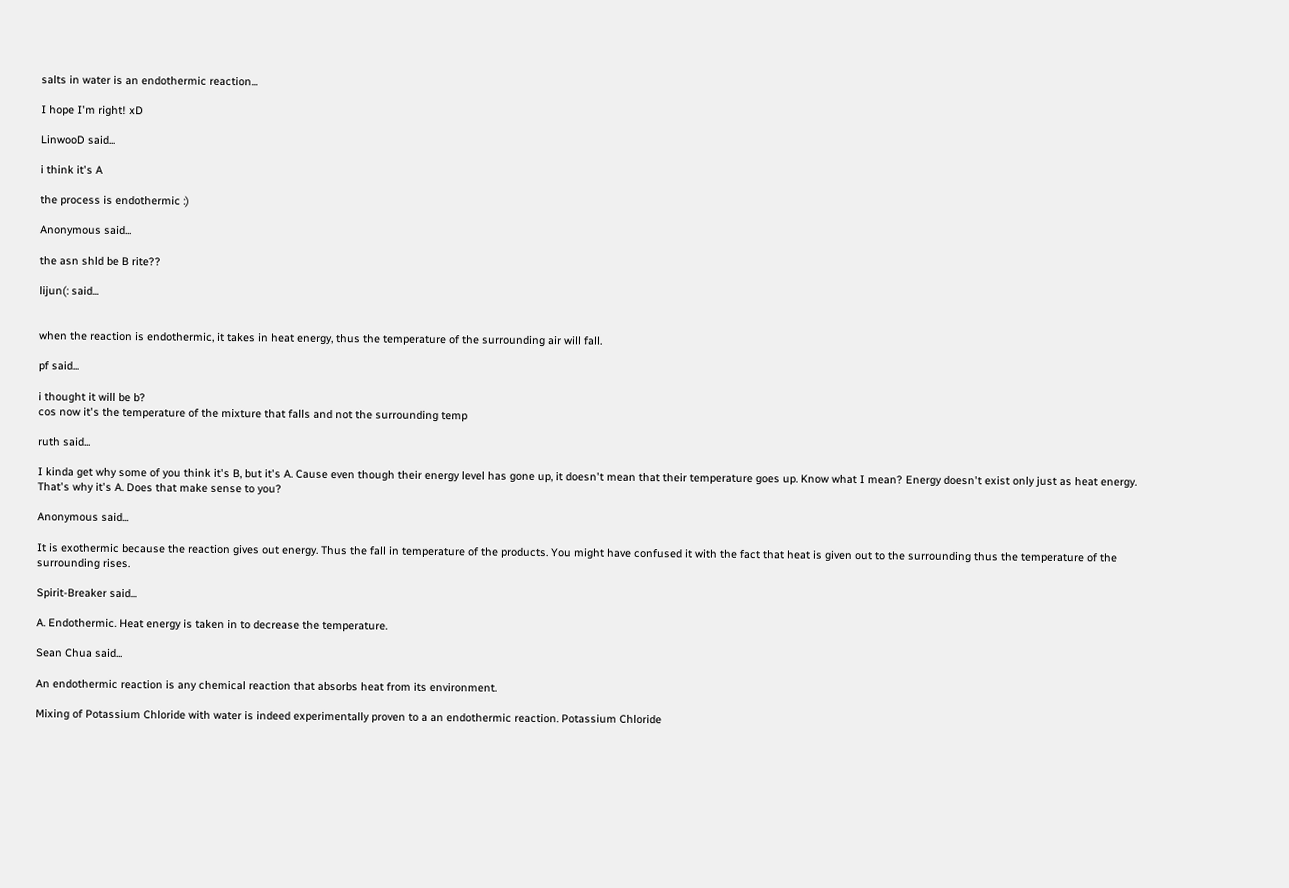salts in water is an endothermic reaction...

I hope I'm right! xD

LinwooD said...

i think it's A

the process is endothermic :)

Anonymous said...

the asn shld be B rite??

lijun(: said...


when the reaction is endothermic, it takes in heat energy, thus the temperature of the surrounding air will fall.

pf said...

i thought it will be b?
cos now it's the temperature of the mixture that falls and not the surrounding temp

ruth said...

I kinda get why some of you think it's B, but it's A. Cause even though their energy level has gone up, it doesn't mean that their temperature goes up. Know what I mean? Energy doesn't exist only just as heat energy. That's why it's A. Does that make sense to you?

Anonymous said...

It is exothermic because the reaction gives out energy. Thus the fall in temperature of the products. You might have confused it with the fact that heat is given out to the surrounding thus the temperature of the surrounding rises.

Spirit-Breaker said...

A. Endothermic. Heat energy is taken in to decrease the temperature.

Sean Chua said...

An endothermic reaction is any chemical reaction that absorbs heat from its environment.

Mixing of Potassium Chloride with water is indeed experimentally proven to a an endothermic reaction. Potassium Chloride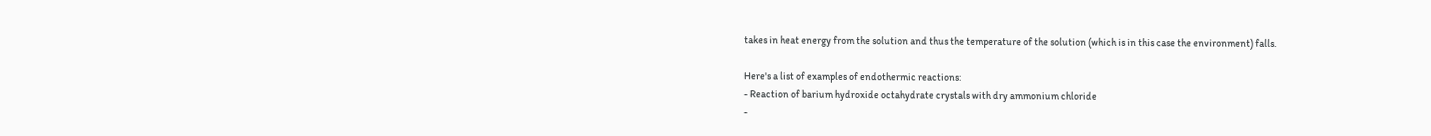takes in heat energy from the solution and thus the temperature of the solution (which is in this case the environment) falls.

Here's a list of examples of endothermic reactions:
- Reaction of barium hydroxide octahydrate crystals with dry ammonium chloride
-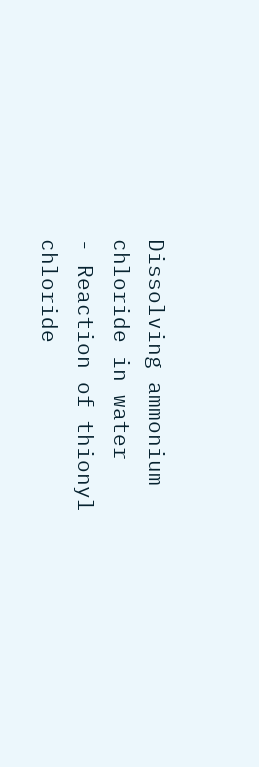Dissolving ammonium chloride in water
- Reaction of thionyl chloride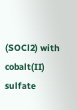(SOCl2) with cobalt(II) sulfate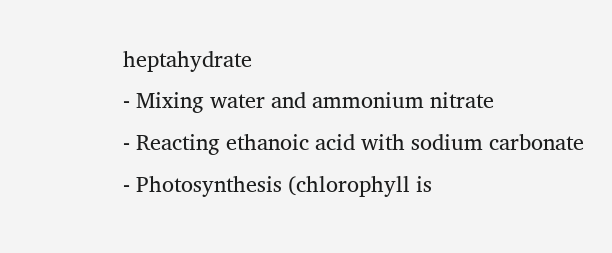heptahydrate
- Mixing water and ammonium nitrate
- Reacting ethanoic acid with sodium carbonate
- Photosynthesis (chlorophyll is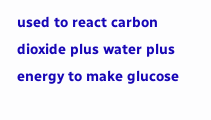used to react carbon dioxide plus water plus energy to make glucose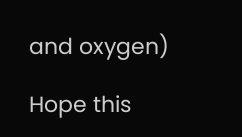and oxygen)

Hope this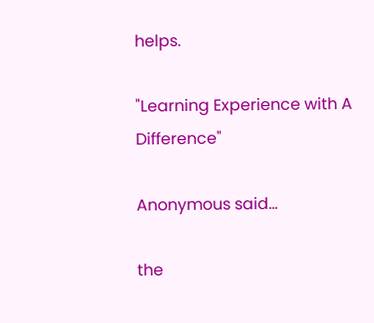helps.

"Learning Experience with A Difference"

Anonymous said...

the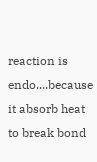reaction is endo....because it absorb heat to break bond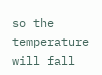so the temperature will fall